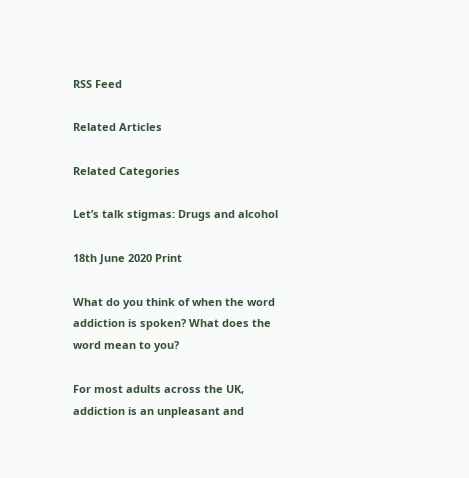RSS Feed

Related Articles

Related Categories

Let’s talk stigmas: Drugs and alcohol

18th June 2020 Print

What do you think of when the word addiction is spoken? What does the word mean to you?

For most adults across the UK, addiction is an unpleasant and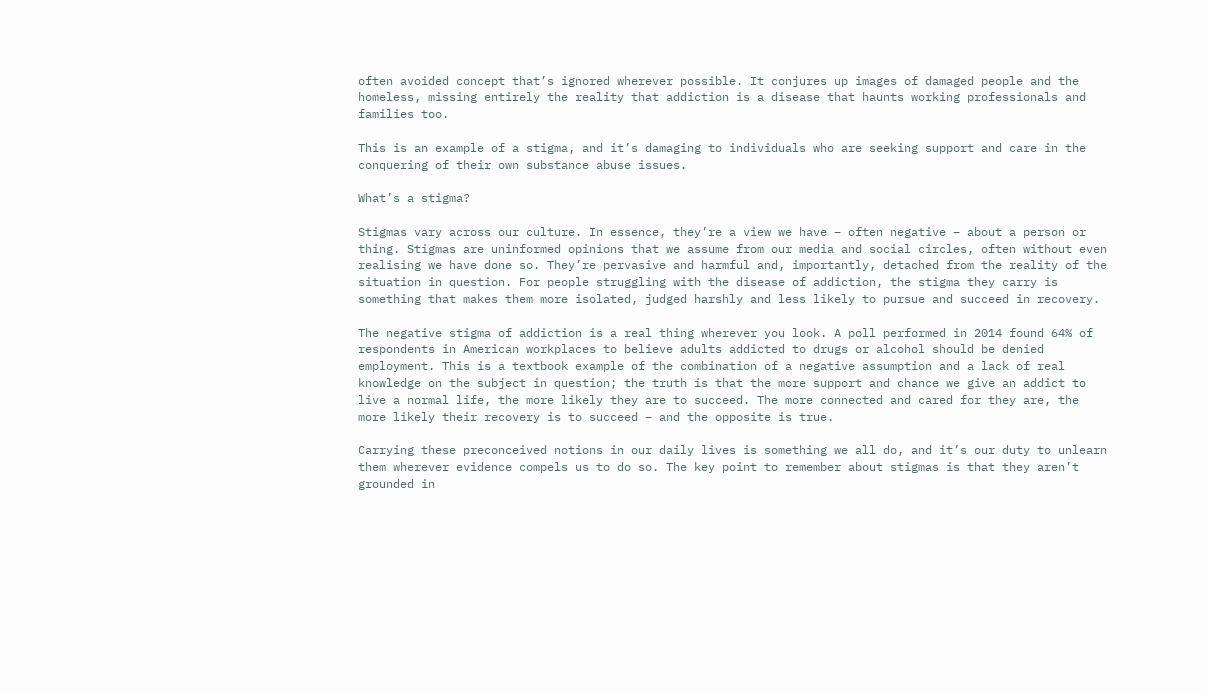often avoided concept that’s ignored wherever possible. It conjures up images of damaged people and the homeless, missing entirely the reality that addiction is a disease that haunts working professionals and families too.

This is an example of a stigma, and it’s damaging to individuals who are seeking support and care in the conquering of their own substance abuse issues.

What’s a stigma?

Stigmas vary across our culture. In essence, they’re a view we have – often negative – about a person or thing. Stigmas are uninformed opinions that we assume from our media and social circles, often without even realising we have done so. They’re pervasive and harmful and, importantly, detached from the reality of the situation in question. For people struggling with the disease of addiction, the stigma they carry is something that makes them more isolated, judged harshly and less likely to pursue and succeed in recovery.

The negative stigma of addiction is a real thing wherever you look. A poll performed in 2014 found 64% of respondents in American workplaces to believe adults addicted to drugs or alcohol should be denied employment. This is a textbook example of the combination of a negative assumption and a lack of real knowledge on the subject in question; the truth is that the more support and chance we give an addict to live a normal life, the more likely they are to succeed. The more connected and cared for they are, the more likely their recovery is to succeed – and the opposite is true.

Carrying these preconceived notions in our daily lives is something we all do, and it’s our duty to unlearn them wherever evidence compels us to do so. The key point to remember about stigmas is that they aren’t grounded in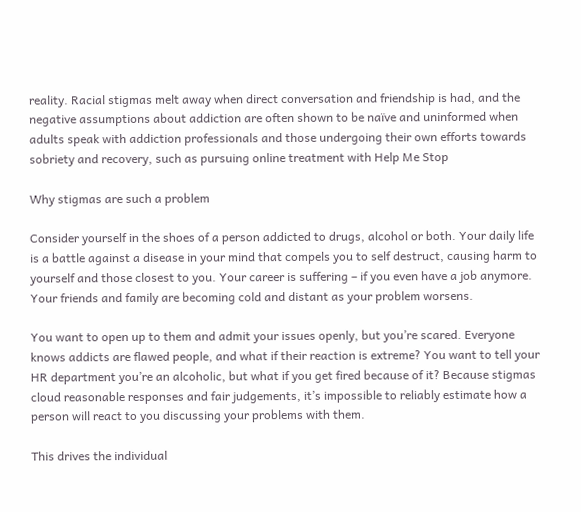reality. Racial stigmas melt away when direct conversation and friendship is had, and the negative assumptions about addiction are often shown to be naïve and uninformed when adults speak with addiction professionals and those undergoing their own efforts towards sobriety and recovery, such as pursuing online treatment with Help Me Stop

Why stigmas are such a problem

Consider yourself in the shoes of a person addicted to drugs, alcohol or both. Your daily life is a battle against a disease in your mind that compels you to self destruct, causing harm to yourself and those closest to you. Your career is suffering – if you even have a job anymore. Your friends and family are becoming cold and distant as your problem worsens.

You want to open up to them and admit your issues openly, but you’re scared. Everyone knows addicts are flawed people, and what if their reaction is extreme? You want to tell your HR department you’re an alcoholic, but what if you get fired because of it? Because stigmas cloud reasonable responses and fair judgements, it’s impossible to reliably estimate how a person will react to you discussing your problems with them.

This drives the individual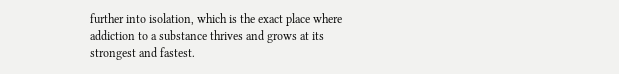further into isolation, which is the exact place where addiction to a substance thrives and grows at its strongest and fastest.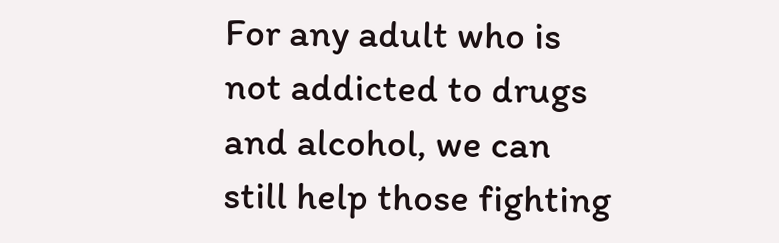For any adult who is not addicted to drugs and alcohol, we can still help those fighting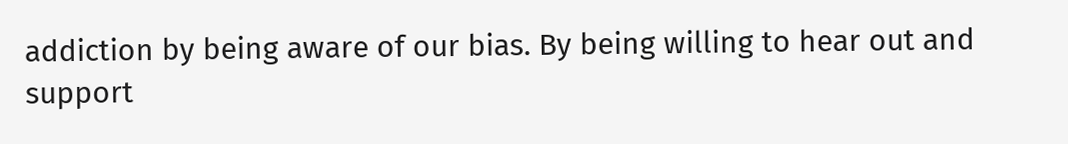addiction by being aware of our bias. By being willing to hear out and support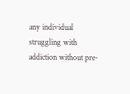any individual struggling with addiction without pre-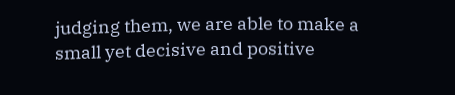judging them, we are able to make a small yet decisive and positive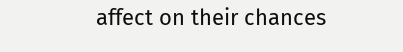affect on their chances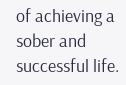of achieving a sober and successful life.